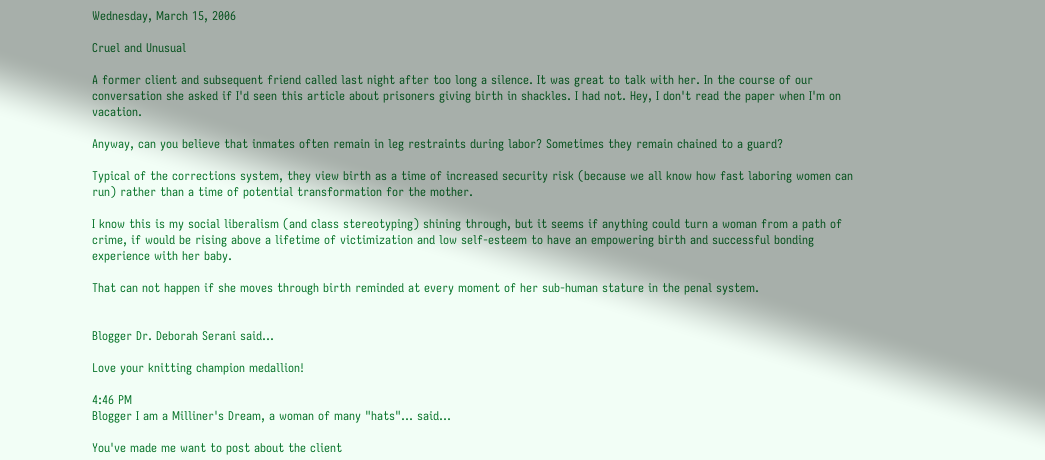Wednesday, March 15, 2006

Cruel and Unusual

A former client and subsequent friend called last night after too long a silence. It was great to talk with her. In the course of our conversation she asked if I'd seen this article about prisoners giving birth in shackles. I had not. Hey, I don't read the paper when I'm on vacation.

Anyway, can you believe that inmates often remain in leg restraints during labor? Sometimes they remain chained to a guard?

Typical of the corrections system, they view birth as a time of increased security risk (because we all know how fast laboring women can run) rather than a time of potential transformation for the mother.

I know this is my social liberalism (and class stereotyping) shining through, but it seems if anything could turn a woman from a path of crime, if would be rising above a lifetime of victimization and low self-esteem to have an empowering birth and successful bonding experience with her baby.

That can not happen if she moves through birth reminded at every moment of her sub-human stature in the penal system.


Blogger Dr. Deborah Serani said...

Love your knitting champion medallion!

4:46 PM
Blogger I am a Milliner's Dream, a woman of many "hats"... said...

You've made me want to post about the client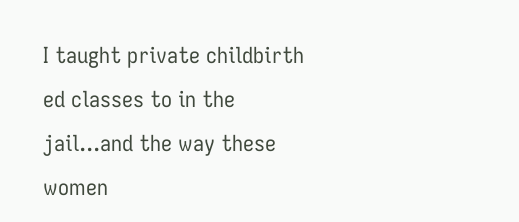I taught private childbirth ed classes to in the jail...and the way these women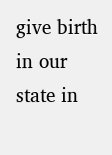give birth in our state in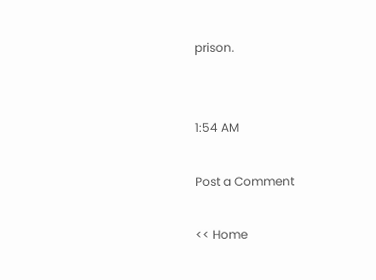prison.


1:54 AM

Post a Comment

<< Home